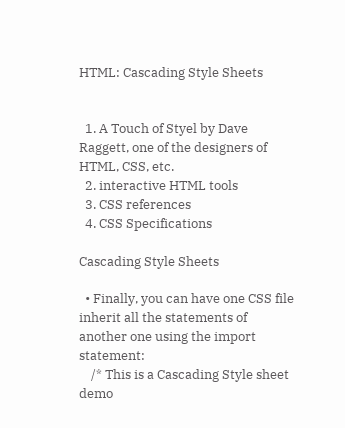HTML: Cascading Style Sheets


  1. A Touch of Styel by Dave Raggett, one of the designers of HTML, CSS, etc.
  2. interactive HTML tools
  3. CSS references
  4. CSS Specifications

Cascading Style Sheets

  • Finally, you can have one CSS file inherit all the statements of another one using the import statement:
    /* This is a Cascading Style sheet demo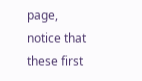page, notice that these first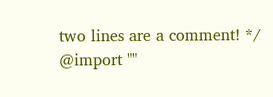two lines are a comment! */ @import ""